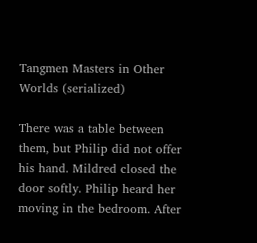Tangmen Masters in Other Worlds (serialized)

There was a table between them, but Philip did not offer his hand. Mildred closed the door softly. Philip heard her moving in the bedroom. After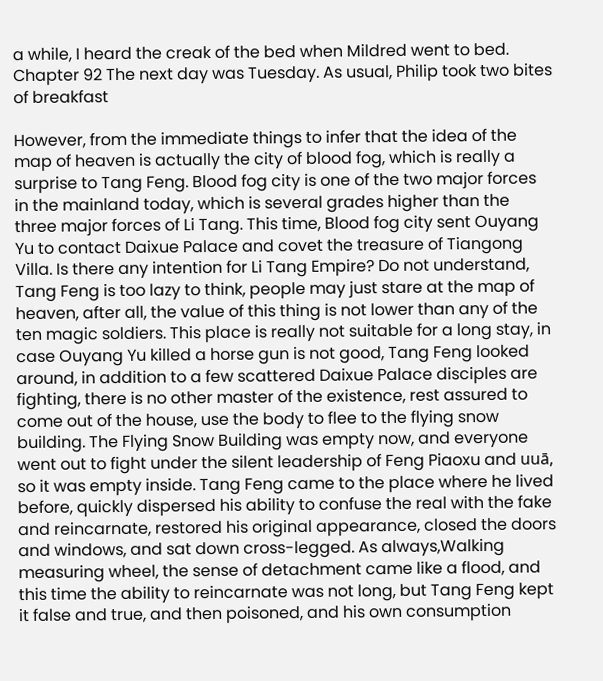a while, I heard the creak of the bed when Mildred went to bed. Chapter 92 The next day was Tuesday. As usual, Philip took two bites of breakfast

However, from the immediate things to infer that the idea of the map of heaven is actually the city of blood fog, which is really a surprise to Tang Feng. Blood fog city is one of the two major forces in the mainland today, which is several grades higher than the three major forces of Li Tang. This time, Blood fog city sent Ouyang Yu to contact Daixue Palace and covet the treasure of Tiangong Villa. Is there any intention for Li Tang Empire? Do not understand, Tang Feng is too lazy to think, people may just stare at the map of heaven, after all, the value of this thing is not lower than any of the ten magic soldiers. This place is really not suitable for a long stay, in case Ouyang Yu killed a horse gun is not good, Tang Feng looked around, in addition to a few scattered Daixue Palace disciples are fighting, there is no other master of the existence, rest assured to come out of the house, use the body to flee to the flying snow building. The Flying Snow Building was empty now, and everyone went out to fight under the silent leadership of Feng Piaoxu and uuā, so it was empty inside. Tang Feng came to the place where he lived before, quickly dispersed his ability to confuse the real with the fake and reincarnate, restored his original appearance, closed the doors and windows, and sat down cross-legged. As always,Walking measuring wheel, the sense of detachment came like a flood, and this time the ability to reincarnate was not long, but Tang Feng kept it false and true, and then poisoned, and his own consumption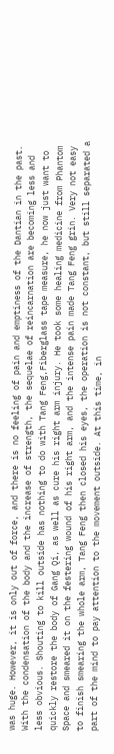was huge. However, it is only out of force, and there is no feeling of pain and emptiness of the Dantian in the past. With the condensation of the body and the increase of strength, the sequelae of reincarnation are becoming less and less obvious. Shouting to kill outside has nothing to do with Tang Feng,Fiberglass tape measure, he now just want to quickly restore the body of Gang Qi, as well as cure his right arm injury. He took some healing medicine from Phantom Space and smeared it on the festering wound of his right arm, and the intense pain made Tang Feng grin. Very not easy to finish smearing the whole arm, Tang Feng then closed his eyes, the operation is not constant, but still separated a part of the mind to pay attention to the movement outside. At this time, in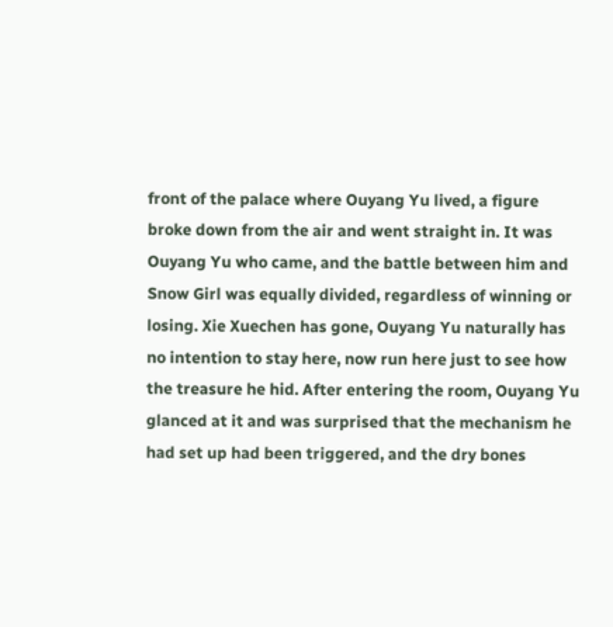front of the palace where Ouyang Yu lived, a figure broke down from the air and went straight in. It was Ouyang Yu who came, and the battle between him and Snow Girl was equally divided, regardless of winning or losing. Xie Xuechen has gone, Ouyang Yu naturally has no intention to stay here, now run here just to see how the treasure he hid. After entering the room, Ouyang Yu glanced at it and was surprised that the mechanism he had set up had been triggered, and the dry bones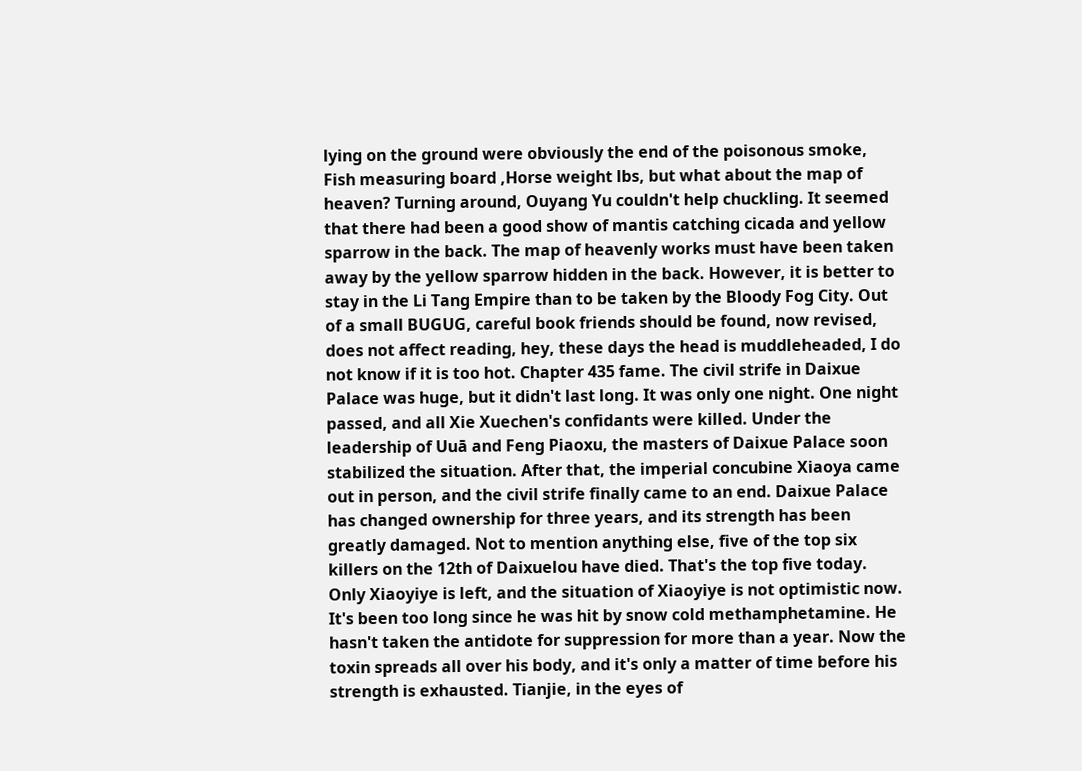lying on the ground were obviously the end of the poisonous smoke, Fish measuring board ,Horse weight lbs, but what about the map of heaven? Turning around, Ouyang Yu couldn't help chuckling. It seemed that there had been a good show of mantis catching cicada and yellow sparrow in the back. The map of heavenly works must have been taken away by the yellow sparrow hidden in the back. However, it is better to stay in the Li Tang Empire than to be taken by the Bloody Fog City. Out of a small BUGUG, careful book friends should be found, now revised, does not affect reading, hey, these days the head is muddleheaded, I do not know if it is too hot. Chapter 435 fame. The civil strife in Daixue Palace was huge, but it didn't last long. It was only one night. One night passed, and all Xie Xuechen's confidants were killed. Under the leadership of Uuā and Feng Piaoxu, the masters of Daixue Palace soon stabilized the situation. After that, the imperial concubine Xiaoya came out in person, and the civil strife finally came to an end. Daixue Palace has changed ownership for three years, and its strength has been greatly damaged. Not to mention anything else, five of the top six killers on the 12th of Daixuelou have died. That's the top five today. Only Xiaoyiye is left, and the situation of Xiaoyiye is not optimistic now. It's been too long since he was hit by snow cold methamphetamine. He hasn't taken the antidote for suppression for more than a year. Now the toxin spreads all over his body, and it's only a matter of time before his strength is exhausted. Tianjie, in the eyes of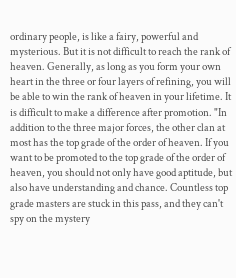ordinary people, is like a fairy, powerful and mysterious. But it is not difficult to reach the rank of heaven. Generally, as long as you form your own heart in the three or four layers of refining, you will be able to win the rank of heaven in your lifetime. It is difficult to make a difference after promotion. "In addition to the three major forces, the other clan at most has the top grade of the order of heaven. If you want to be promoted to the top grade of the order of heaven, you should not only have good aptitude, but also have understanding and chance. Countless top grade masters are stuck in this pass, and they can't spy on the mystery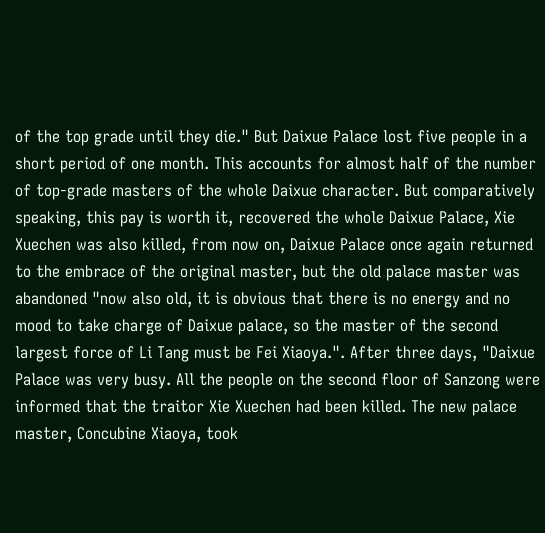of the top grade until they die." But Daixue Palace lost five people in a short period of one month. This accounts for almost half of the number of top-grade masters of the whole Daixue character. But comparatively speaking, this pay is worth it, recovered the whole Daixue Palace, Xie Xuechen was also killed, from now on, Daixue Palace once again returned to the embrace of the original master, but the old palace master was abandoned "now also old, it is obvious that there is no energy and no mood to take charge of Daixue palace, so the master of the second largest force of Li Tang must be Fei Xiaoya.". After three days, "Daixue Palace was very busy. All the people on the second floor of Sanzong were informed that the traitor Xie Xuechen had been killed. The new palace master, Concubine Xiaoya, took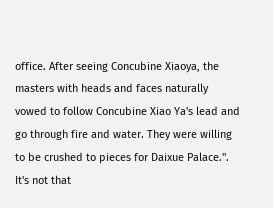office. After seeing Concubine Xiaoya, the masters with heads and faces naturally vowed to follow Concubine Xiao Ya's lead and go through fire and water. They were willing to be crushed to pieces for Daixue Palace.". It's not that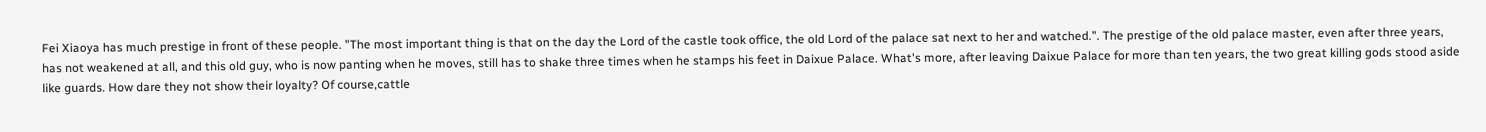Fei Xiaoya has much prestige in front of these people. "The most important thing is that on the day the Lord of the castle took office, the old Lord of the palace sat next to her and watched.". The prestige of the old palace master, even after three years, has not weakened at all, and this old guy, who is now panting when he moves, still has to shake three times when he stamps his feet in Daixue Palace. What's more, after leaving Daixue Palace for more than ten years, the two great killing gods stood aside like guards. How dare they not show their loyalty? Of course,cattle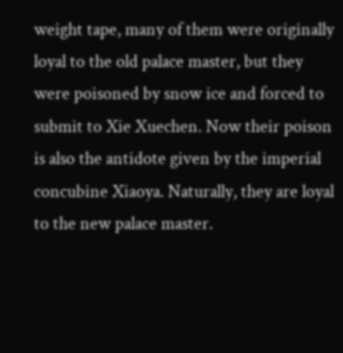weight tape, many of them were originally loyal to the old palace master, but they were poisoned by snow ice and forced to submit to Xie Xuechen. Now their poison is also the antidote given by the imperial concubine Xiaoya. Naturally, they are loyal to the new palace master.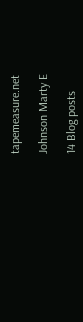tapemeasure.net

Johnson Marty E

14 Blog posts